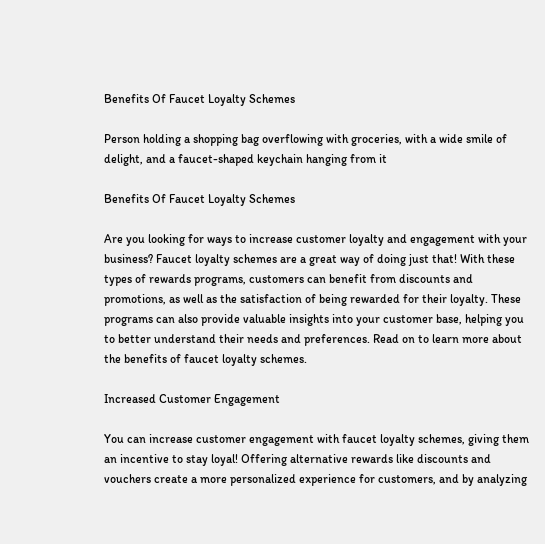Benefits Of Faucet Loyalty Schemes

Person holding a shopping bag overflowing with groceries, with a wide smile of delight, and a faucet-shaped keychain hanging from it

Benefits Of Faucet Loyalty Schemes

Are you looking for ways to increase customer loyalty and engagement with your business? Faucet loyalty schemes are a great way of doing just that! With these types of rewards programs, customers can benefit from discounts and promotions, as well as the satisfaction of being rewarded for their loyalty. These programs can also provide valuable insights into your customer base, helping you to better understand their needs and preferences. Read on to learn more about the benefits of faucet loyalty schemes.

Increased Customer Engagement

You can increase customer engagement with faucet loyalty schemes, giving them an incentive to stay loyal! Offering alternative rewards like discounts and vouchers create a more personalized experience for customers, and by analyzing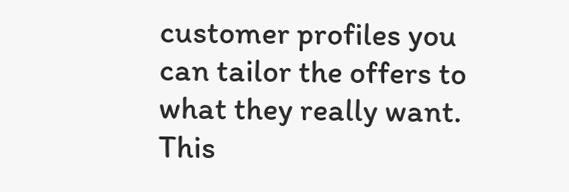customer profiles you can tailor the offers to what they really want. This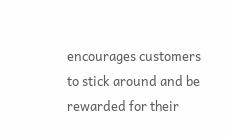encourages customers to stick around and be rewarded for their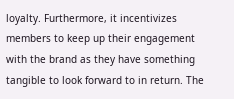loyalty. Furthermore, it incentivizes members to keep up their engagement with the brand as they have something tangible to look forward to in return. The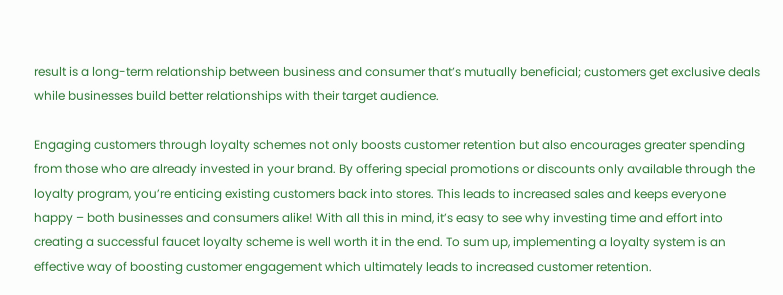result is a long-term relationship between business and consumer that’s mutually beneficial; customers get exclusive deals while businesses build better relationships with their target audience.

Engaging customers through loyalty schemes not only boosts customer retention but also encourages greater spending from those who are already invested in your brand. By offering special promotions or discounts only available through the loyalty program, you’re enticing existing customers back into stores. This leads to increased sales and keeps everyone happy – both businesses and consumers alike! With all this in mind, it’s easy to see why investing time and effort into creating a successful faucet loyalty scheme is well worth it in the end. To sum up, implementing a loyalty system is an effective way of boosting customer engagement which ultimately leads to increased customer retention.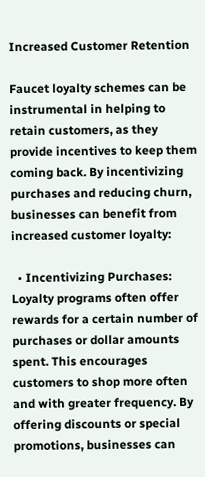Increased Customer Retention

Faucet loyalty schemes can be instrumental in helping to retain customers, as they provide incentives to keep them coming back. By incentivizing purchases and reducing churn, businesses can benefit from increased customer loyalty:

  • Incentivizing Purchases: Loyalty programs often offer rewards for a certain number of purchases or dollar amounts spent. This encourages customers to shop more often and with greater frequency. By offering discounts or special promotions, businesses can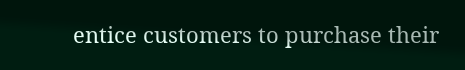entice customers to purchase their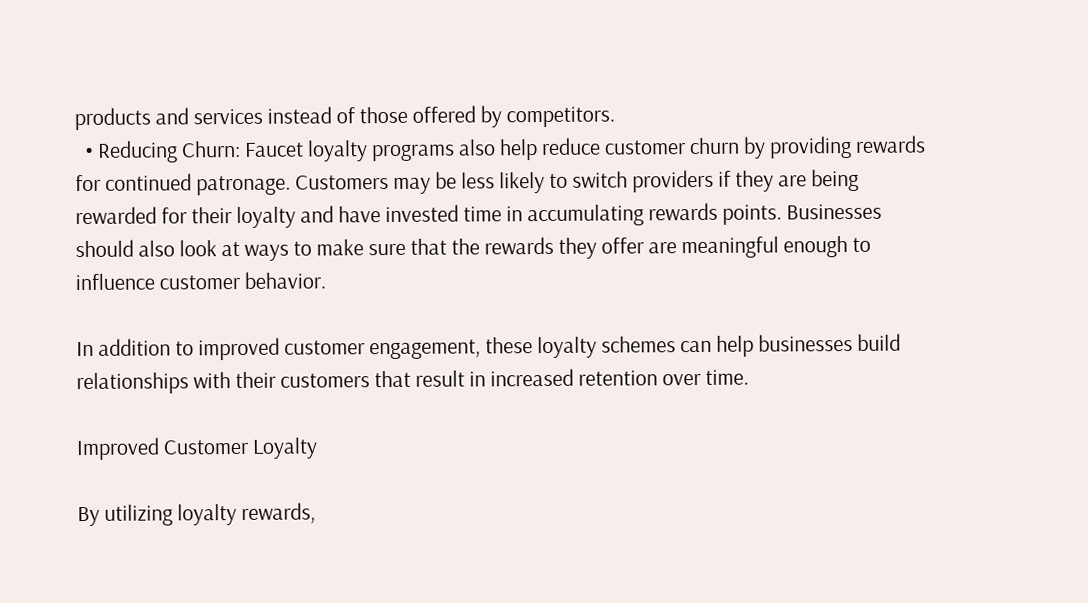products and services instead of those offered by competitors.
  • Reducing Churn: Faucet loyalty programs also help reduce customer churn by providing rewards for continued patronage. Customers may be less likely to switch providers if they are being rewarded for their loyalty and have invested time in accumulating rewards points. Businesses should also look at ways to make sure that the rewards they offer are meaningful enough to influence customer behavior.

In addition to improved customer engagement, these loyalty schemes can help businesses build relationships with their customers that result in increased retention over time.

Improved Customer Loyalty

By utilizing loyalty rewards,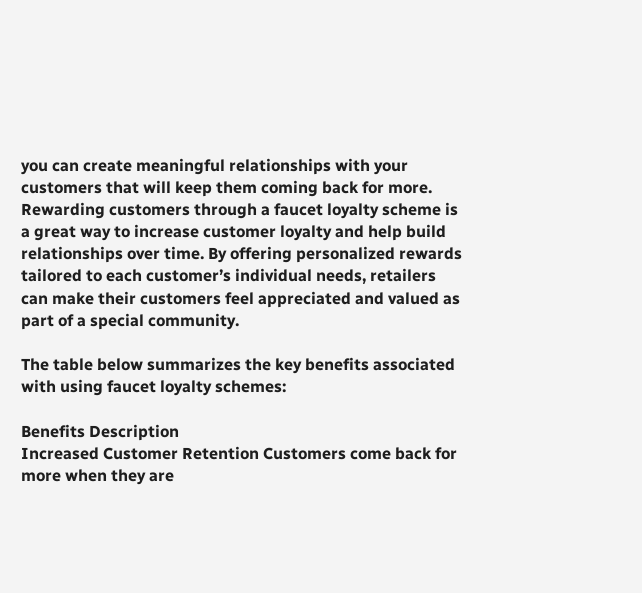you can create meaningful relationships with your customers that will keep them coming back for more. Rewarding customers through a faucet loyalty scheme is a great way to increase customer loyalty and help build relationships over time. By offering personalized rewards tailored to each customer’s individual needs, retailers can make their customers feel appreciated and valued as part of a special community.

The table below summarizes the key benefits associated with using faucet loyalty schemes:

Benefits Description
Increased Customer Retention Customers come back for more when they are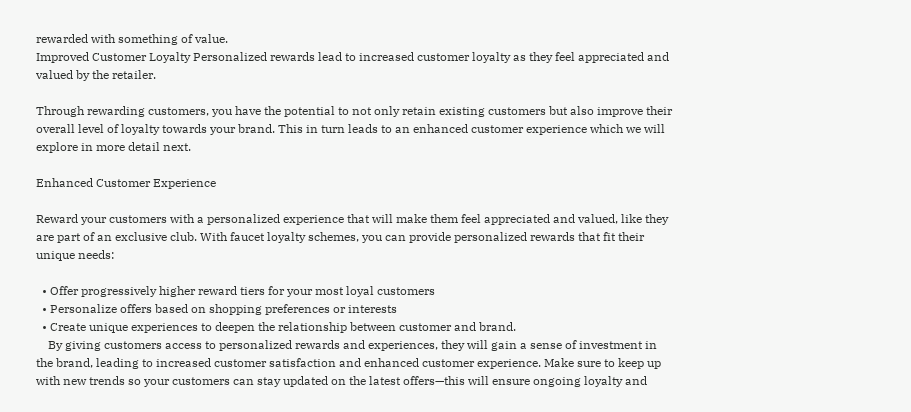rewarded with something of value.
Improved Customer Loyalty Personalized rewards lead to increased customer loyalty as they feel appreciated and valued by the retailer.

Through rewarding customers, you have the potential to not only retain existing customers but also improve their overall level of loyalty towards your brand. This in turn leads to an enhanced customer experience which we will explore in more detail next.

Enhanced Customer Experience

Reward your customers with a personalized experience that will make them feel appreciated and valued, like they are part of an exclusive club. With faucet loyalty schemes, you can provide personalized rewards that fit their unique needs:

  • Offer progressively higher reward tiers for your most loyal customers
  • Personalize offers based on shopping preferences or interests
  • Create unique experiences to deepen the relationship between customer and brand.
    By giving customers access to personalized rewards and experiences, they will gain a sense of investment in the brand, leading to increased customer satisfaction and enhanced customer experience. Make sure to keep up with new trends so your customers can stay updated on the latest offers—this will ensure ongoing loyalty and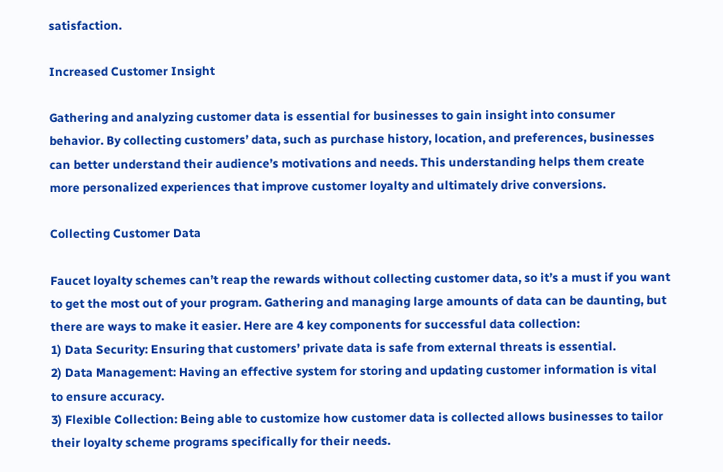satisfaction.

Increased Customer Insight

Gathering and analyzing customer data is essential for businesses to gain insight into consumer behavior. By collecting customers’ data, such as purchase history, location, and preferences, businesses can better understand their audience’s motivations and needs. This understanding helps them create more personalized experiences that improve customer loyalty and ultimately drive conversions.

Collecting Customer Data

Faucet loyalty schemes can’t reap the rewards without collecting customer data, so it’s a must if you want to get the most out of your program. Gathering and managing large amounts of data can be daunting, but there are ways to make it easier. Here are 4 key components for successful data collection:
1) Data Security: Ensuring that customers’ private data is safe from external threats is essential.
2) Data Management: Having an effective system for storing and updating customer information is vital to ensure accuracy.
3) Flexible Collection: Being able to customize how customer data is collected allows businesses to tailor their loyalty scheme programs specifically for their needs.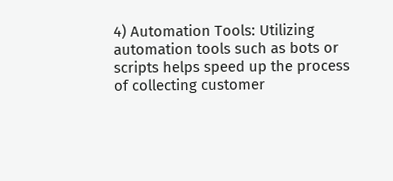4) Automation Tools: Utilizing automation tools such as bots or scripts helps speed up the process of collecting customer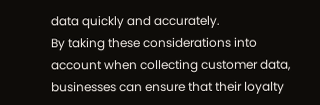data quickly and accurately.
By taking these considerations into account when collecting customer data, businesses can ensure that their loyalty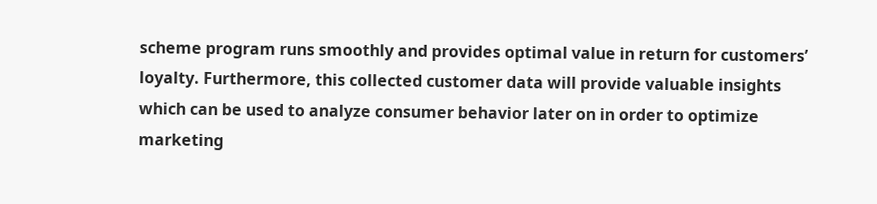scheme program runs smoothly and provides optimal value in return for customers’ loyalty. Furthermore, this collected customer data will provide valuable insights which can be used to analyze consumer behavior later on in order to optimize marketing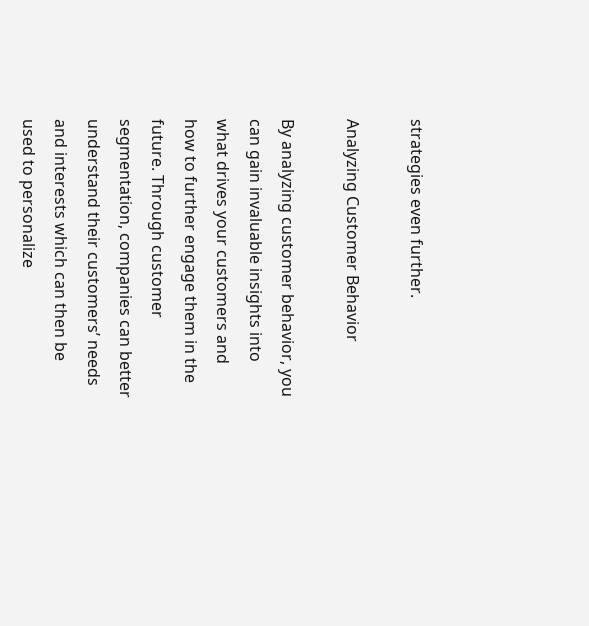strategies even further.

Analyzing Customer Behavior

By analyzing customer behavior, you can gain invaluable insights into what drives your customers and how to further engage them in the future. Through customer segmentation, companies can better understand their customers’ needs and interests which can then be used to personalize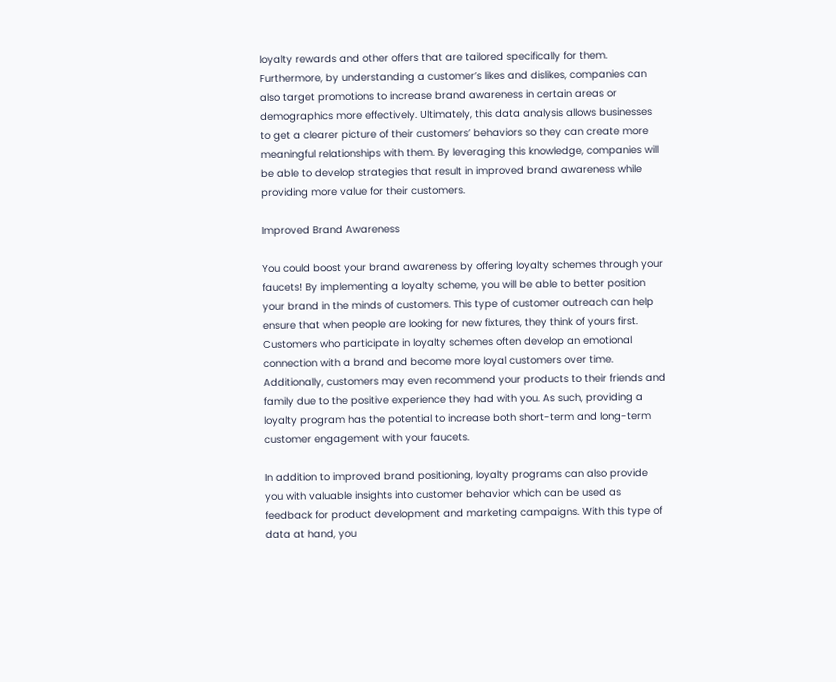loyalty rewards and other offers that are tailored specifically for them. Furthermore, by understanding a customer’s likes and dislikes, companies can also target promotions to increase brand awareness in certain areas or demographics more effectively. Ultimately, this data analysis allows businesses to get a clearer picture of their customers’ behaviors so they can create more meaningful relationships with them. By leveraging this knowledge, companies will be able to develop strategies that result in improved brand awareness while providing more value for their customers.

Improved Brand Awareness

You could boost your brand awareness by offering loyalty schemes through your faucets! By implementing a loyalty scheme, you will be able to better position your brand in the minds of customers. This type of customer outreach can help ensure that when people are looking for new fixtures, they think of yours first. Customers who participate in loyalty schemes often develop an emotional connection with a brand and become more loyal customers over time. Additionally, customers may even recommend your products to their friends and family due to the positive experience they had with you. As such, providing a loyalty program has the potential to increase both short-term and long-term customer engagement with your faucets.

In addition to improved brand positioning, loyalty programs can also provide you with valuable insights into customer behavior which can be used as feedback for product development and marketing campaigns. With this type of data at hand, you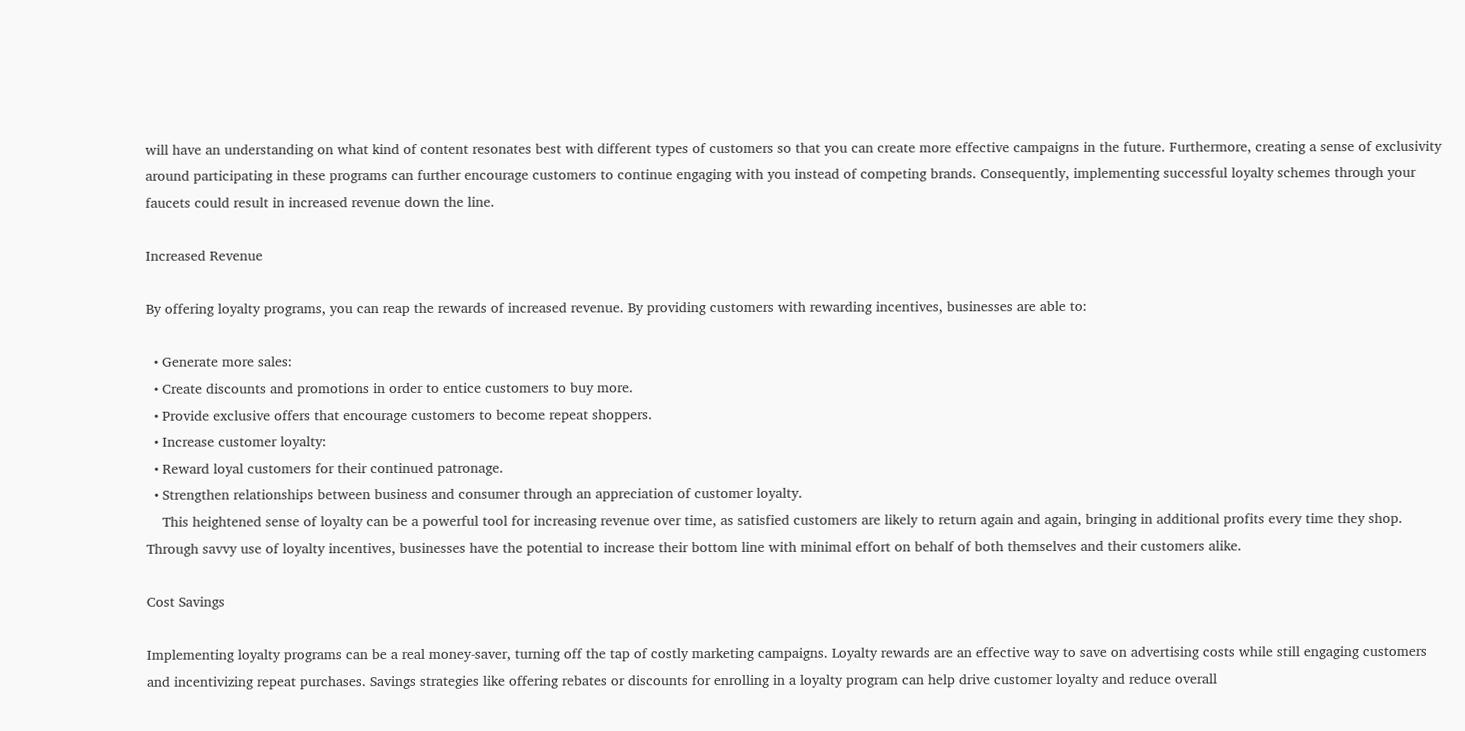will have an understanding on what kind of content resonates best with different types of customers so that you can create more effective campaigns in the future. Furthermore, creating a sense of exclusivity around participating in these programs can further encourage customers to continue engaging with you instead of competing brands. Consequently, implementing successful loyalty schemes through your faucets could result in increased revenue down the line.

Increased Revenue

By offering loyalty programs, you can reap the rewards of increased revenue. By providing customers with rewarding incentives, businesses are able to:

  • Generate more sales:
  • Create discounts and promotions in order to entice customers to buy more.
  • Provide exclusive offers that encourage customers to become repeat shoppers.
  • Increase customer loyalty:
  • Reward loyal customers for their continued patronage.
  • Strengthen relationships between business and consumer through an appreciation of customer loyalty.
    This heightened sense of loyalty can be a powerful tool for increasing revenue over time, as satisfied customers are likely to return again and again, bringing in additional profits every time they shop. Through savvy use of loyalty incentives, businesses have the potential to increase their bottom line with minimal effort on behalf of both themselves and their customers alike.

Cost Savings

Implementing loyalty programs can be a real money-saver, turning off the tap of costly marketing campaigns. Loyalty rewards are an effective way to save on advertising costs while still engaging customers and incentivizing repeat purchases. Savings strategies like offering rebates or discounts for enrolling in a loyalty program can help drive customer loyalty and reduce overall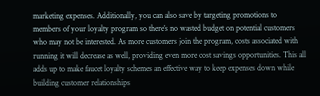marketing expenses. Additionally, you can also save by targeting promotions to members of your loyalty program so there’s no wasted budget on potential customers who may not be interested. As more customers join the program, costs associated with running it will decrease as well, providing even more cost savings opportunities. This all adds up to make faucet loyalty schemes an effective way to keep expenses down while building customer relationships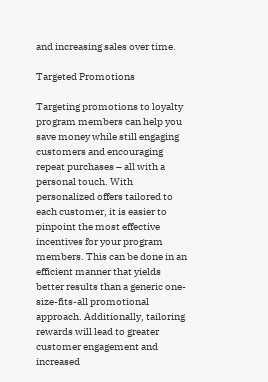and increasing sales over time.

Targeted Promotions

Targeting promotions to loyalty program members can help you save money while still engaging customers and encouraging repeat purchases – all with a personal touch. With personalized offers tailored to each customer, it is easier to pinpoint the most effective incentives for your program members. This can be done in an efficient manner that yields better results than a generic one-size-fits-all promotional approach. Additionally, tailoring rewards will lead to greater customer engagement and increased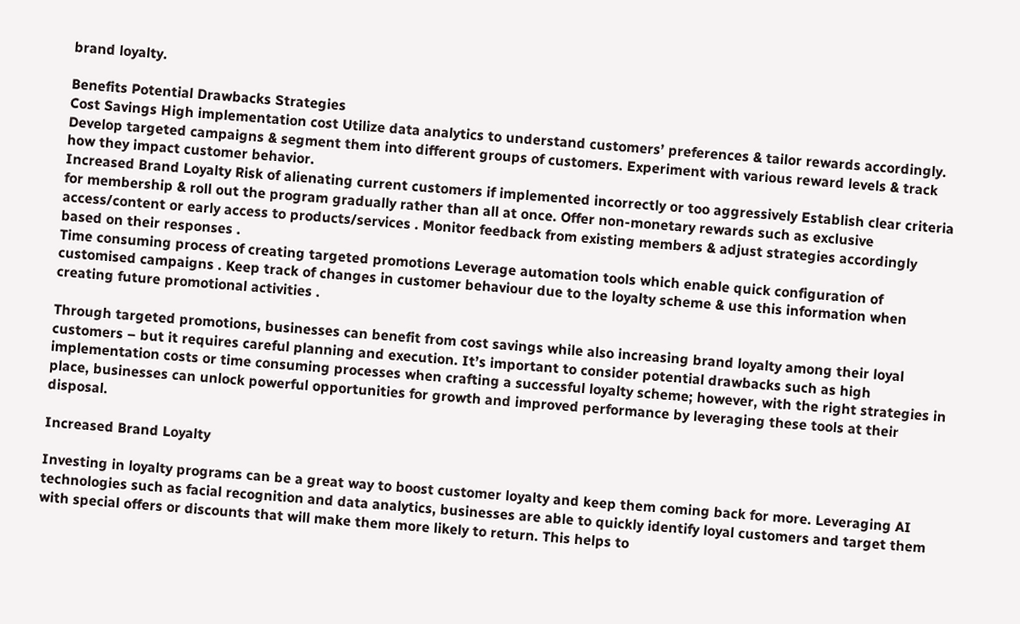brand loyalty.

Benefits Potential Drawbacks Strategies
Cost Savings High implementation cost Utilize data analytics to understand customers’ preferences & tailor rewards accordingly. Develop targeted campaigns & segment them into different groups of customers. Experiment with various reward levels & track how they impact customer behavior.
Increased Brand Loyalty Risk of alienating current customers if implemented incorrectly or too aggressively Establish clear criteria for membership & roll out the program gradually rather than all at once. Offer non-monetary rewards such as exclusive access/content or early access to products/services . Monitor feedback from existing members & adjust strategies accordingly based on their responses .
Time consuming process of creating targeted promotions Leverage automation tools which enable quick configuration of customised campaigns . Keep track of changes in customer behaviour due to the loyalty scheme & use this information when creating future promotional activities .

Through targeted promotions, businesses can benefit from cost savings while also increasing brand loyalty among their loyal customers – but it requires careful planning and execution. It’s important to consider potential drawbacks such as high implementation costs or time consuming processes when crafting a successful loyalty scheme; however, with the right strategies in place, businesses can unlock powerful opportunities for growth and improved performance by leveraging these tools at their disposal.

Increased Brand Loyalty

Investing in loyalty programs can be a great way to boost customer loyalty and keep them coming back for more. Leveraging AI technologies such as facial recognition and data analytics, businesses are able to quickly identify loyal customers and target them with special offers or discounts that will make them more likely to return. This helps to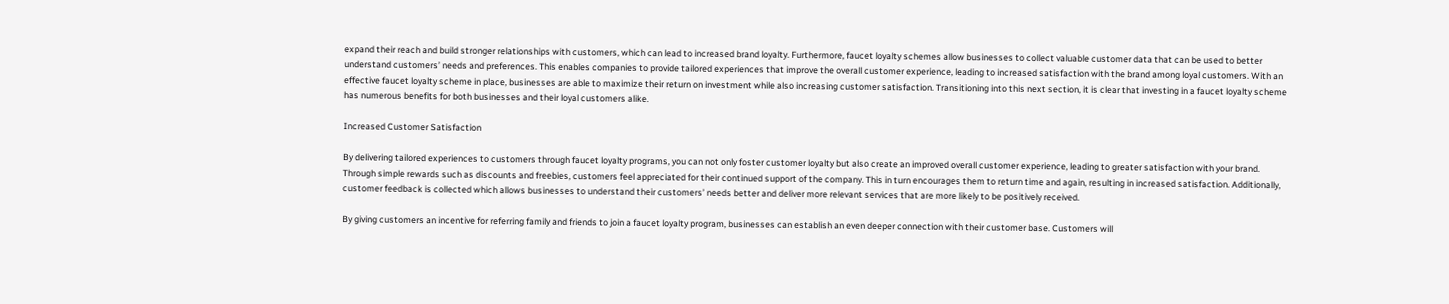expand their reach and build stronger relationships with customers, which can lead to increased brand loyalty. Furthermore, faucet loyalty schemes allow businesses to collect valuable customer data that can be used to better understand customers’ needs and preferences. This enables companies to provide tailored experiences that improve the overall customer experience, leading to increased satisfaction with the brand among loyal customers. With an effective faucet loyalty scheme in place, businesses are able to maximize their return on investment while also increasing customer satisfaction. Transitioning into this next section, it is clear that investing in a faucet loyalty scheme has numerous benefits for both businesses and their loyal customers alike.

Increased Customer Satisfaction

By delivering tailored experiences to customers through faucet loyalty programs, you can not only foster customer loyalty but also create an improved overall customer experience, leading to greater satisfaction with your brand. Through simple rewards such as discounts and freebies, customers feel appreciated for their continued support of the company. This in turn encourages them to return time and again, resulting in increased satisfaction. Additionally, customer feedback is collected which allows businesses to understand their customers’ needs better and deliver more relevant services that are more likely to be positively received.

By giving customers an incentive for referring family and friends to join a faucet loyalty program, businesses can establish an even deeper connection with their customer base. Customers will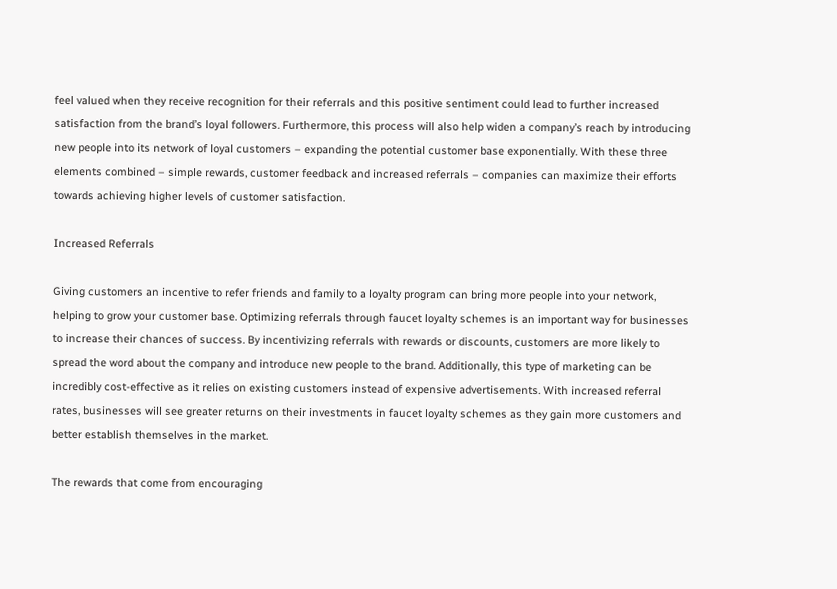feel valued when they receive recognition for their referrals and this positive sentiment could lead to further increased satisfaction from the brand’s loyal followers. Furthermore, this process will also help widen a company’s reach by introducing new people into its network of loyal customers – expanding the potential customer base exponentially. With these three elements combined – simple rewards, customer feedback and increased referrals – companies can maximize their efforts towards achieving higher levels of customer satisfaction.

Increased Referrals

Giving customers an incentive to refer friends and family to a loyalty program can bring more people into your network, helping to grow your customer base. Optimizing referrals through faucet loyalty schemes is an important way for businesses to increase their chances of success. By incentivizing referrals with rewards or discounts, customers are more likely to spread the word about the company and introduce new people to the brand. Additionally, this type of marketing can be incredibly cost-effective as it relies on existing customers instead of expensive advertisements. With increased referral rates, businesses will see greater returns on their investments in faucet loyalty schemes as they gain more customers and better establish themselves in the market.

The rewards that come from encouraging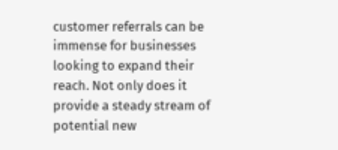customer referrals can be immense for businesses looking to expand their reach. Not only does it provide a steady stream of potential new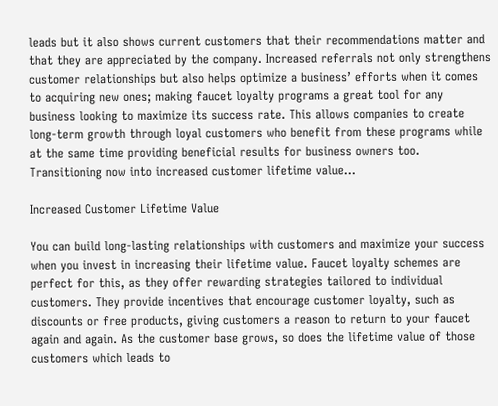leads but it also shows current customers that their recommendations matter and that they are appreciated by the company. Increased referrals not only strengthens customer relationships but also helps optimize a business’ efforts when it comes to acquiring new ones; making faucet loyalty programs a great tool for any business looking to maximize its success rate. This allows companies to create long-term growth through loyal customers who benefit from these programs while at the same time providing beneficial results for business owners too. Transitioning now into increased customer lifetime value…

Increased Customer Lifetime Value

You can build long-lasting relationships with customers and maximize your success when you invest in increasing their lifetime value. Faucet loyalty schemes are perfect for this, as they offer rewarding strategies tailored to individual customers. They provide incentives that encourage customer loyalty, such as discounts or free products, giving customers a reason to return to your faucet again and again. As the customer base grows, so does the lifetime value of those customers which leads to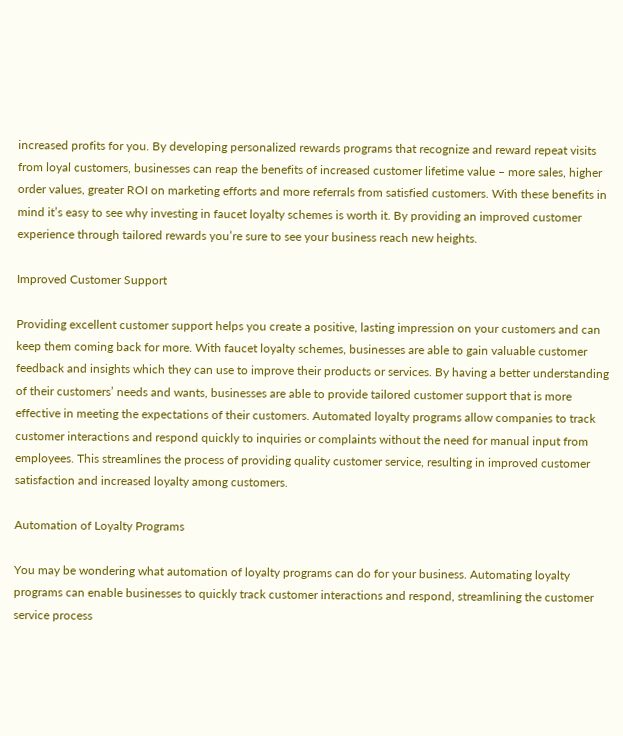increased profits for you. By developing personalized rewards programs that recognize and reward repeat visits from loyal customers, businesses can reap the benefits of increased customer lifetime value – more sales, higher order values, greater ROI on marketing efforts and more referrals from satisfied customers. With these benefits in mind it’s easy to see why investing in faucet loyalty schemes is worth it. By providing an improved customer experience through tailored rewards you’re sure to see your business reach new heights.

Improved Customer Support

Providing excellent customer support helps you create a positive, lasting impression on your customers and can keep them coming back for more. With faucet loyalty schemes, businesses are able to gain valuable customer feedback and insights which they can use to improve their products or services. By having a better understanding of their customers’ needs and wants, businesses are able to provide tailored customer support that is more effective in meeting the expectations of their customers. Automated loyalty programs allow companies to track customer interactions and respond quickly to inquiries or complaints without the need for manual input from employees. This streamlines the process of providing quality customer service, resulting in improved customer satisfaction and increased loyalty among customers.

Automation of Loyalty Programs

You may be wondering what automation of loyalty programs can do for your business. Automating loyalty programs can enable businesses to quickly track customer interactions and respond, streamlining the customer service process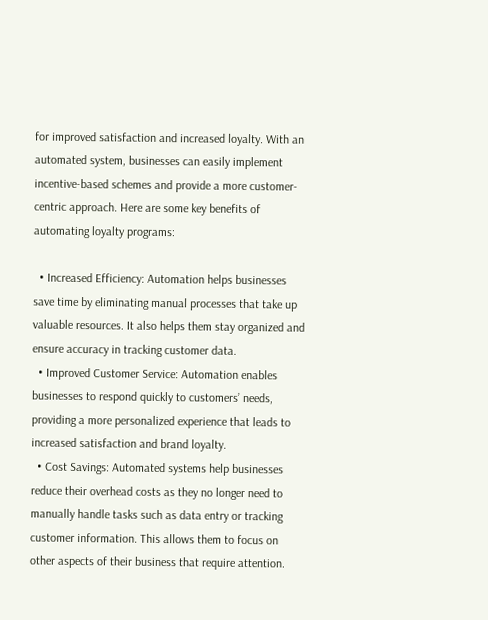for improved satisfaction and increased loyalty. With an automated system, businesses can easily implement incentive-based schemes and provide a more customer-centric approach. Here are some key benefits of automating loyalty programs:

  • Increased Efficiency: Automation helps businesses save time by eliminating manual processes that take up valuable resources. It also helps them stay organized and ensure accuracy in tracking customer data.
  • Improved Customer Service: Automation enables businesses to respond quickly to customers’ needs, providing a more personalized experience that leads to increased satisfaction and brand loyalty.
  • Cost Savings: Automated systems help businesses reduce their overhead costs as they no longer need to manually handle tasks such as data entry or tracking customer information. This allows them to focus on other aspects of their business that require attention.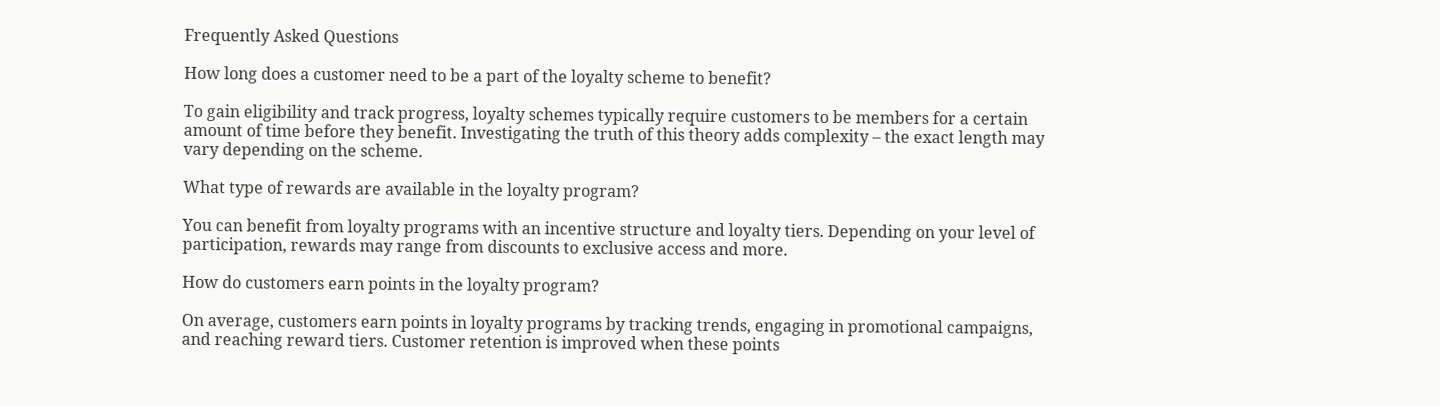Frequently Asked Questions

How long does a customer need to be a part of the loyalty scheme to benefit?

To gain eligibility and track progress, loyalty schemes typically require customers to be members for a certain amount of time before they benefit. Investigating the truth of this theory adds complexity – the exact length may vary depending on the scheme.

What type of rewards are available in the loyalty program?

You can benefit from loyalty programs with an incentive structure and loyalty tiers. Depending on your level of participation, rewards may range from discounts to exclusive access and more.

How do customers earn points in the loyalty program?

On average, customers earn points in loyalty programs by tracking trends, engaging in promotional campaigns, and reaching reward tiers. Customer retention is improved when these points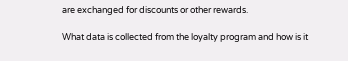are exchanged for discounts or other rewards.

What data is collected from the loyalty program and how is it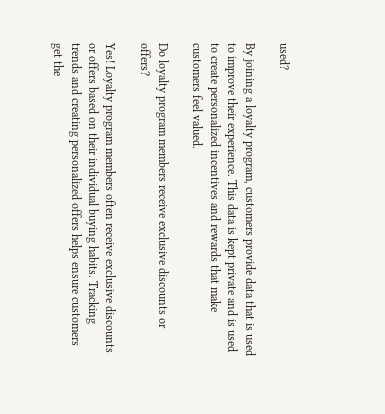used?

By joining a loyalty program, customers provide data that is used to improve their experience. This data is kept private and is used to create personalized incentives and rewards that make customers feel valued.

Do loyalty program members receive exclusive discounts or offers?

Yes! Loyalty program members often receive exclusive discounts or offers based on their individual buying habits. Tracking trends and creating personalized offers helps ensure customers get the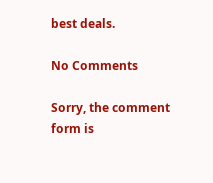best deals.

No Comments

Sorry, the comment form is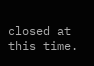closed at this time.